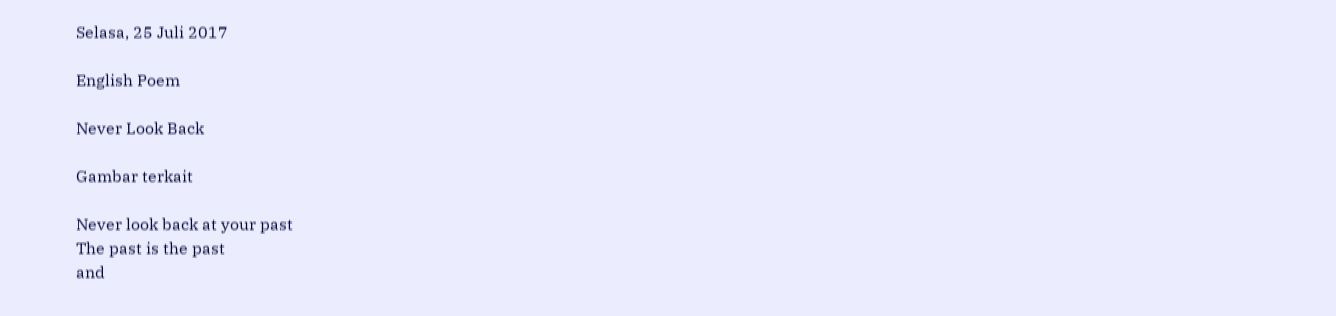Selasa, 25 Juli 2017

English Poem

Never Look Back

Gambar terkait

Never look back at your past
The past is the past
and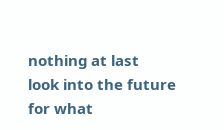nothing at last
look into the future
for what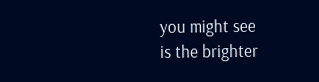you might see
is the brighter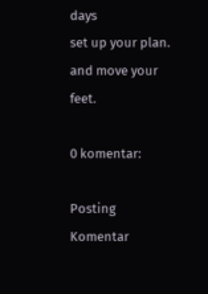days
set up your plan.
and move your feet.

0 komentar:

Posting Komentar